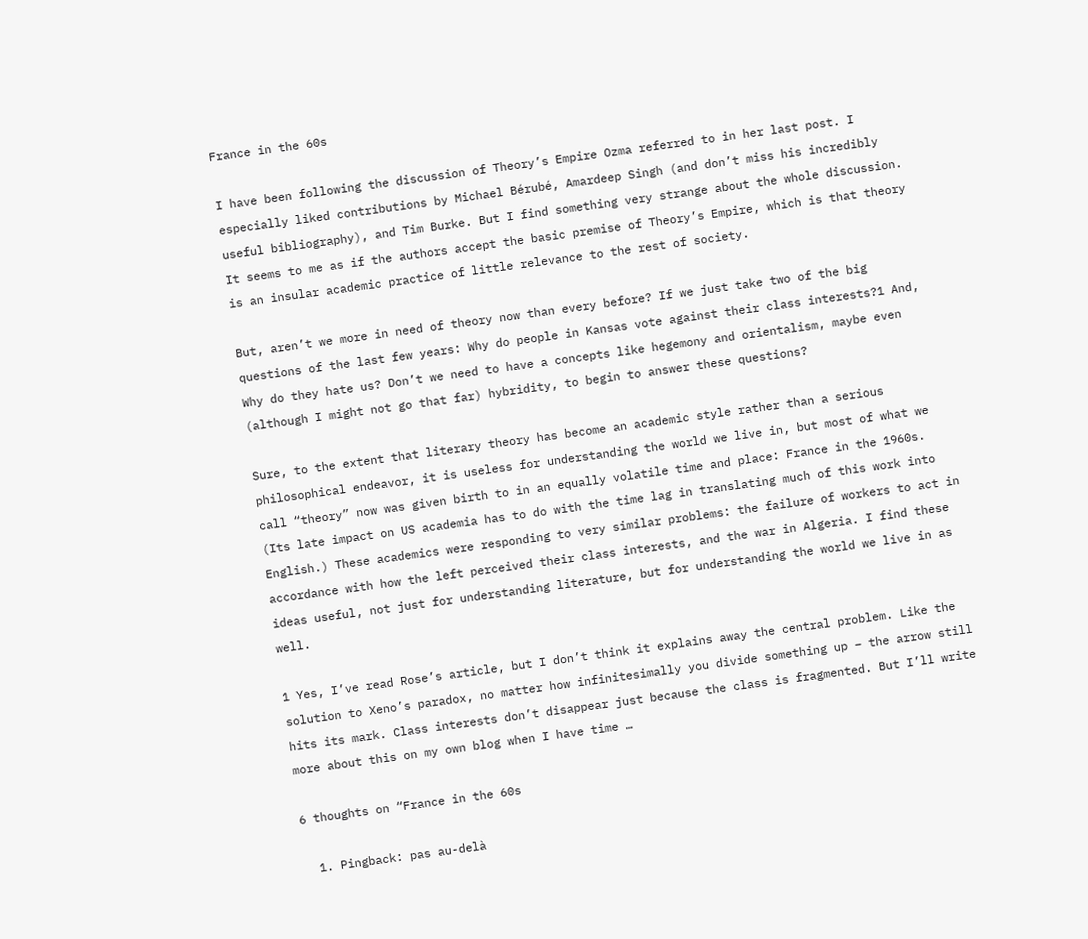France in the 60s

I have been following the discussion of Theory’s Empire Ozma referred to in her last post. I especially liked contributions by Michael Bérubé, Amardeep Singh (and don’t miss his incredibly useful bibliography), and Tim Burke. But I find something very strange about the whole discussion. It seems to me as if the authors accept the basic premise of Theory’s Empire, which is that theory is an insular academic practice of little relevance to the rest of society.

But, aren’t we more in need of theory now than every before? If we just take two of the big questions of the last few years: Why do people in Kansas vote against their class interests?1 And, Why do they hate us? Don’t we need to have a concepts like hegemony and orientalism, maybe even (although I might not go that far) hybridity, to begin to answer these questions?

Sure, to the extent that literary theory has become an academic style rather than a serious philosophical endeavor, it is useless for understanding the world we live in, but most of what we call “theory” now was given birth to in an equally volatile time and place: France in the 1960s. (Its late impact on US academia has to do with the time lag in translating much of this work into English.) These academics were responding to very similar problems: the failure of workers to act in accordance with how the left perceived their class interests, and the war in Algeria. I find these ideas useful, not just for understanding literature, but for understanding the world we live in as well.

1 Yes, I’ve read Rose’s article, but I don’t think it explains away the central problem. Like the solution to Xeno’s paradox, no matter how infinitesimally you divide something up – the arrow still hits its mark. Class interests don’t disappear just because the class is fragmented. But I’ll write more about this on my own blog when I have time …

6 thoughts on “France in the 60s

  1. Pingback: pas au-delà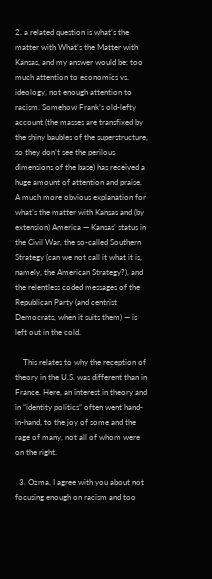2. a related question is what’s the matter with What’s the Matter with Kansas, and my answer would be: too much attention to economics vs. ideology, not enough attention to racism. Somehow Frank’s old-lefty account (the masses are transfixed by the shiny baubles of the superstructure, so they don’t see the perilous dimensions of the base) has received a huge amount of attention and praise. A much more obvious explanation for what’s the matter with Kansas and (by extension) America — Kansas’ status in the Civil War, the so-called Southern Strategy (can we not call it what it is, namely, the American Strategy?), and the relentless coded messages of the Republican Party (and centrist Democrats, when it suits them) — is left out in the cold.

    This relates to why the reception of theory in the U.S. was different than in France. Here, an interest in theory and in “identity politics” often went hand-in-hand, to the joy of some and the rage of many, not all of whom were on the right.

  3. Ozma, I agree with you about not focusing enough on racism and too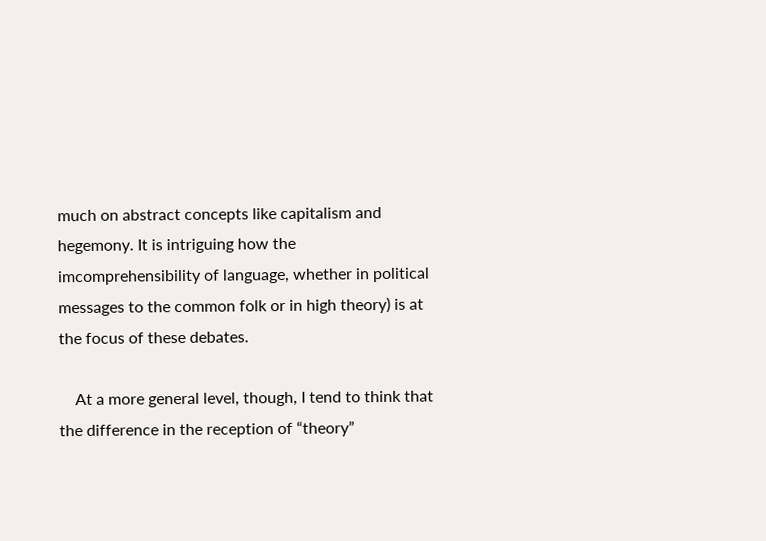much on abstract concepts like capitalism and hegemony. It is intriguing how the imcomprehensibility of language, whether in political messages to the common folk or in high theory) is at the focus of these debates.

    At a more general level, though, I tend to think that the difference in the reception of “theory”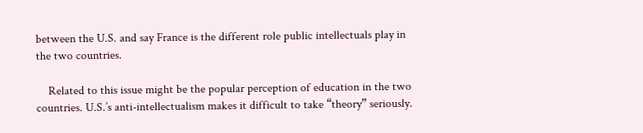between the U.S. and say France is the different role public intellectuals play in the two countries.

    Related to this issue might be the popular perception of education in the two countries. U.S.’s anti-intellectualism makes it difficult to take “theory” seriously.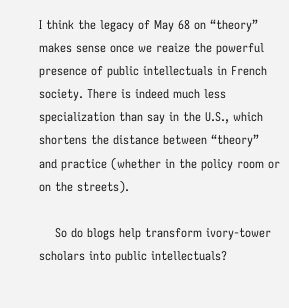I think the legacy of May 68 on “theory” makes sense once we reaize the powerful presence of public intellectuals in French society. There is indeed much less specialization than say in the U.S., which shortens the distance between “theory” and practice (whether in the policy room or on the streets).

    So do blogs help transform ivory-tower scholars into public intellectuals?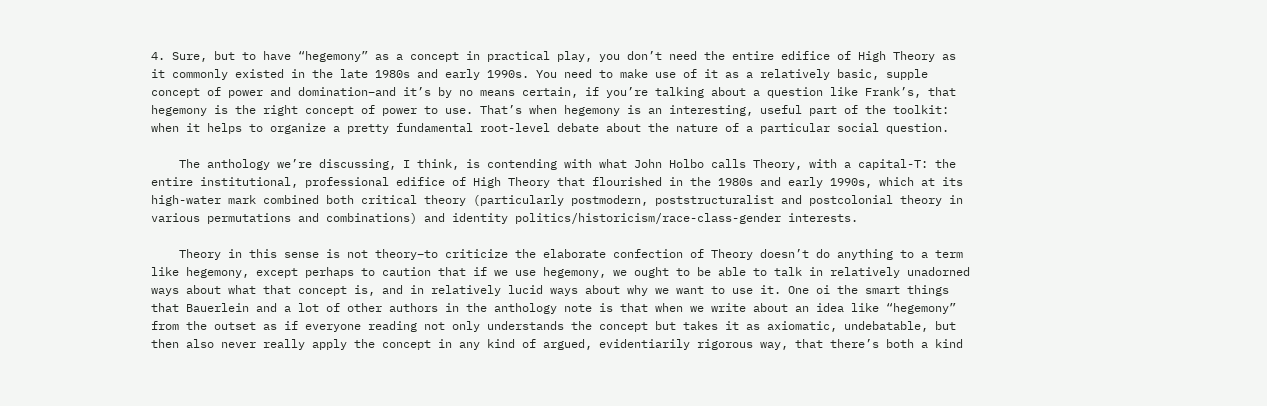4. Sure, but to have “hegemony” as a concept in practical play, you don’t need the entire edifice of High Theory as it commonly existed in the late 1980s and early 1990s. You need to make use of it as a relatively basic, supple concept of power and domination–and it’s by no means certain, if you’re talking about a question like Frank’s, that hegemony is the right concept of power to use. That’s when hegemony is an interesting, useful part of the toolkit: when it helps to organize a pretty fundamental root-level debate about the nature of a particular social question.

    The anthology we’re discussing, I think, is contending with what John Holbo calls Theory, with a capital-T: the entire institutional, professional edifice of High Theory that flourished in the 1980s and early 1990s, which at its high-water mark combined both critical theory (particularly postmodern, poststructuralist and postcolonial theory in various permutations and combinations) and identity politics/historicism/race-class-gender interests.

    Theory in this sense is not theory–to criticize the elaborate confection of Theory doesn’t do anything to a term like hegemony, except perhaps to caution that if we use hegemony, we ought to be able to talk in relatively unadorned ways about what that concept is, and in relatively lucid ways about why we want to use it. One oi the smart things that Bauerlein and a lot of other authors in the anthology note is that when we write about an idea like “hegemony” from the outset as if everyone reading not only understands the concept but takes it as axiomatic, undebatable, but then also never really apply the concept in any kind of argued, evidentiarily rigorous way, that there’s both a kind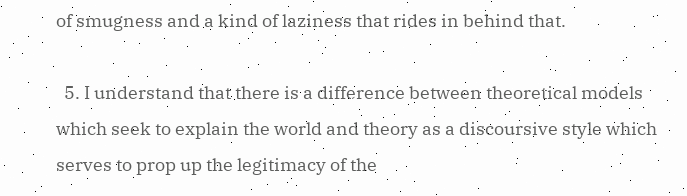of smugness and a kind of laziness that rides in behind that.

  5. I understand that there is a difference between theoretical models which seek to explain the world and theory as a discoursive style which serves to prop up the legitimacy of the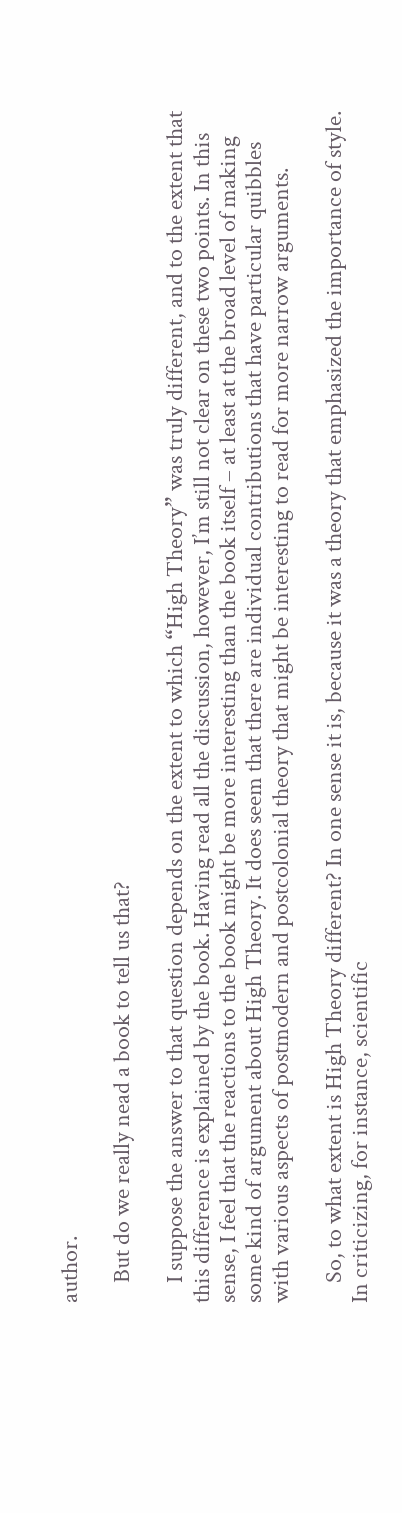author.

    But do we really nead a book to tell us that?

    I suppose the answer to that question depends on the extent to which “High Theory” was truly different, and to the extent that this difference is explained by the book. Having read all the discussion, however, I’m still not clear on these two points. In this sense, I feel that the reactions to the book might be more interesting than the book itself – at least at the broad level of making some kind of argument about High Theory. It does seem that there are individual contributions that have particular quibbles with various aspects of postmodern and postcolonial theory that might be interesting to read for more narrow arguments.

    So, to what extent is High Theory different? In one sense it is, because it was a theory that emphasized the importance of style. In criticizing, for instance, scientific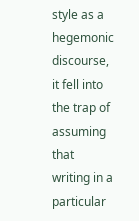style as a hegemonic discourse, it fell into the trap of assuming that writing in a particular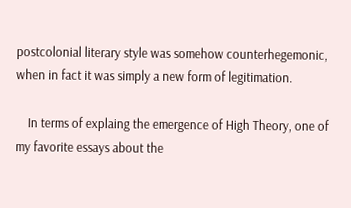postcolonial literary style was somehow counterhegemonic, when in fact it was simply a new form of legitimation.

    In terms of explaing the emergence of High Theory, one of my favorite essays about the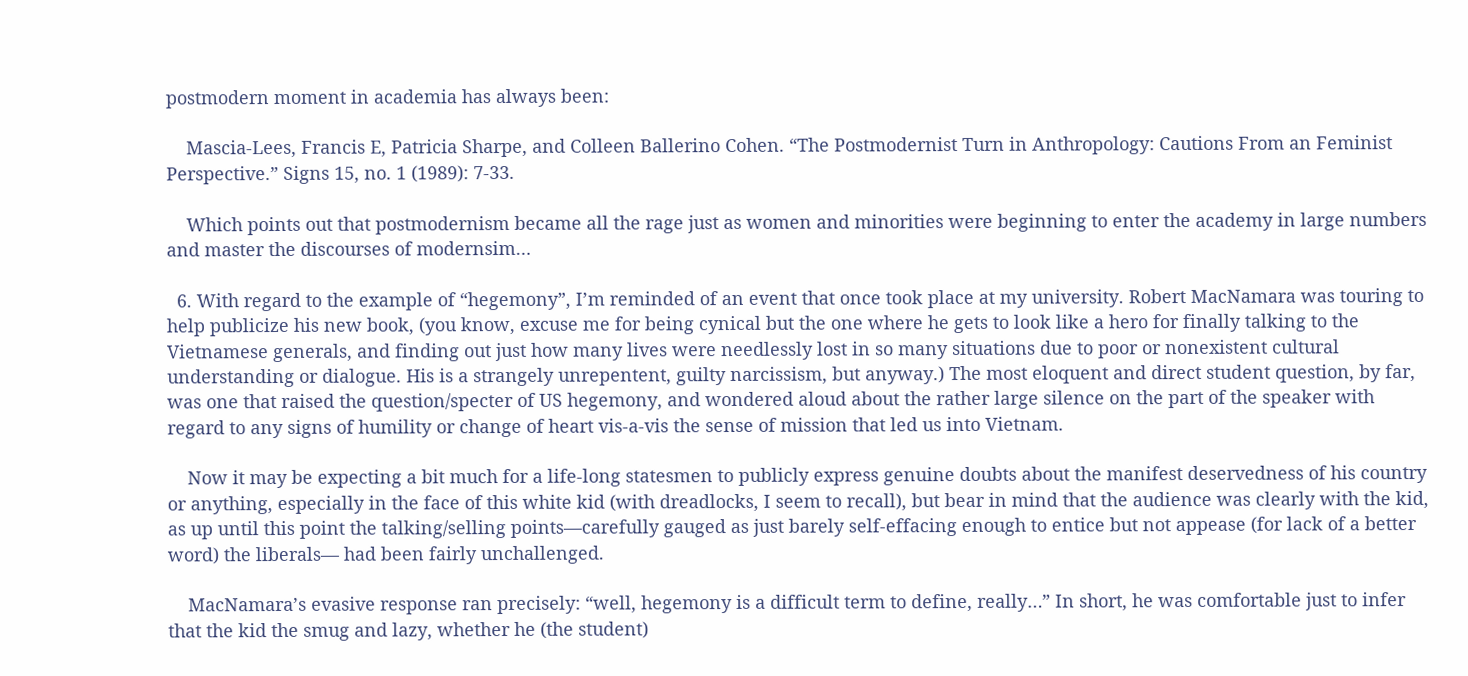postmodern moment in academia has always been:

    Mascia-Lees, Francis E, Patricia Sharpe, and Colleen Ballerino Cohen. “The Postmodernist Turn in Anthropology: Cautions From an Feminist Perspective.” Signs 15, no. 1 (1989): 7-33.

    Which points out that postmodernism became all the rage just as women and minorities were beginning to enter the academy in large numbers and master the discourses of modernsim…

  6. With regard to the example of “hegemony”, I’m reminded of an event that once took place at my university. Robert MacNamara was touring to help publicize his new book, (you know, excuse me for being cynical but the one where he gets to look like a hero for finally talking to the Vietnamese generals, and finding out just how many lives were needlessly lost in so many situations due to poor or nonexistent cultural understanding or dialogue. His is a strangely unrepentent, guilty narcissism, but anyway.) The most eloquent and direct student question, by far, was one that raised the question/specter of US hegemony, and wondered aloud about the rather large silence on the part of the speaker with regard to any signs of humility or change of heart vis-a-vis the sense of mission that led us into Vietnam.

    Now it may be expecting a bit much for a life-long statesmen to publicly express genuine doubts about the manifest deservedness of his country or anything, especially in the face of this white kid (with dreadlocks, I seem to recall), but bear in mind that the audience was clearly with the kid, as up until this point the talking/selling points––carefully gauged as just barely self-effacing enough to entice but not appease (for lack of a better word) the liberals–– had been fairly unchallenged.

    MacNamara’s evasive response ran precisely: “well, hegemony is a difficult term to define, really…” In short, he was comfortable just to infer that the kid the smug and lazy, whether he (the student)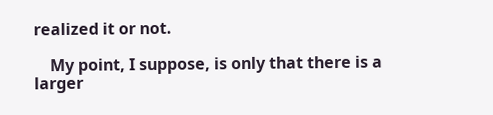realized it or not.

    My point, I suppose, is only that there is a larger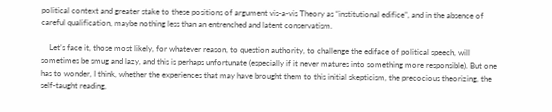political context and greater stake to these positions of argument vis-a-vis Theory as “institutional edifice”, and in the absence of careful qualification, maybe nothing less than an entrenched and latent conservatism.

    Let’s face it, those most likely, for whatever reason, to question authority, to challenge the ediface of political speech, will sometimes be smug and lazy, and this is perhaps unfortunate (especially if it never matures into something more responsible). But one has to wonder, I think, whether the experiences that may have brought them to this initial skepticism, the precocious theorizing, the self-taught reading,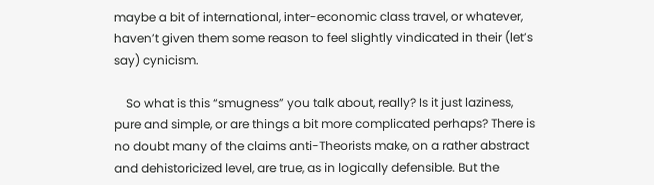maybe a bit of international, inter-economic class travel, or whatever, haven’t given them some reason to feel slightly vindicated in their (let’s say) cynicism.

    So what is this “smugness” you talk about, really? Is it just laziness, pure and simple, or are things a bit more complicated perhaps? There is no doubt many of the claims anti-Theorists make, on a rather abstract and dehistoricized level, are true, as in logically defensible. But the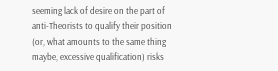seeming lack of desire on the part of anti-Theorists to qualify their position (or, what amounts to the same thing maybe, excessive qualification) risks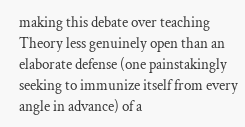making this debate over teaching Theory less genuinely open than an elaborate defense (one painstakingly seeking to immunize itself from every angle in advance) of a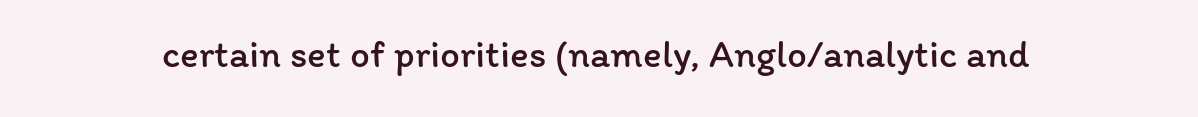certain set of priorities (namely, Anglo/analytic and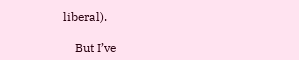liberal).

    But I’ve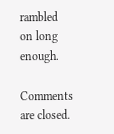rambled on long enough.

Comments are closed.